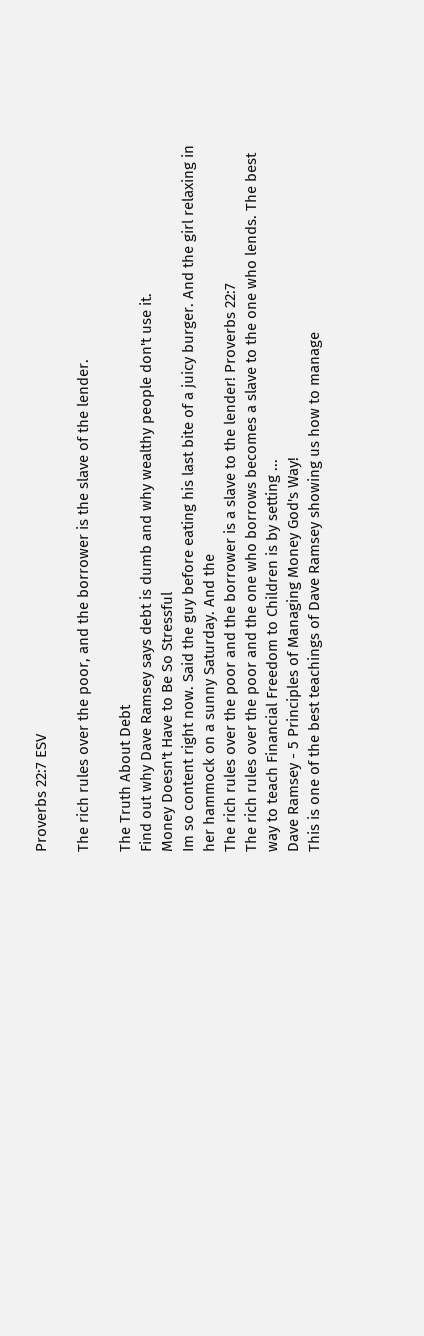Proverbs 22:7 ESV

The rich rules over the poor, and the borrower is the slave of the lender.

The Truth About Debt
Find out why Dave Ramsey says debt is dumb and why wealthy people don't use it.
Money Doesn't Have to Be So Stressful
Im so content right now. Said the guy before eating his last bite of a juicy burger. And the girl relaxing in her hammock on a sunny Saturday. And the
The rich rules over the poor and the borrower is a slave to the lender! Proverbs 22:7
The rich rules over the poor and the one who borrows becomes a slave to the one who lends. The best way to teach Financial Freedom to Children is by setting ...
Dave Ramsey - 5 Principles of Managing Money God's Way!
This is one of the best teachings of Dave Ramsey showing us how to manage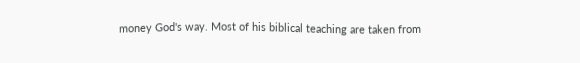money God's way. Most of his biblical teaching are taken from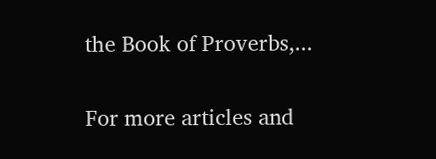the Book of Proverbs,...

For more articles and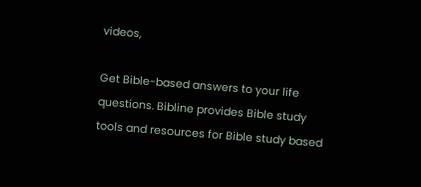videos,

Get Bible-based answers to your life questions. Bibline provides Bible study tools and resources for Bible study based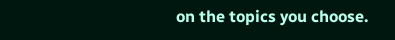on the topics you choose.